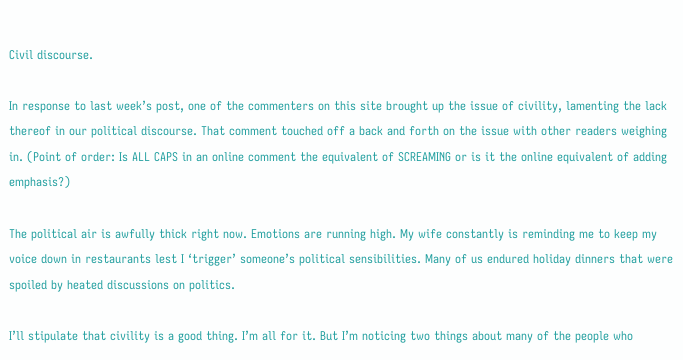Civil discourse.

In response to last week’s post, one of the commenters on this site brought up the issue of civility, lamenting the lack thereof in our political discourse. That comment touched off a back and forth on the issue with other readers weighing in. (Point of order: Is ALL CAPS in an online comment the equivalent of SCREAMING or is it the online equivalent of adding emphasis?)

The political air is awfully thick right now. Emotions are running high. My wife constantly is reminding me to keep my voice down in restaurants lest I ‘trigger’ someone’s political sensibilities. Many of us endured holiday dinners that were spoiled by heated discussions on politics.

I’ll stipulate that civility is a good thing. I’m all for it. But I’m noticing two things about many of the people who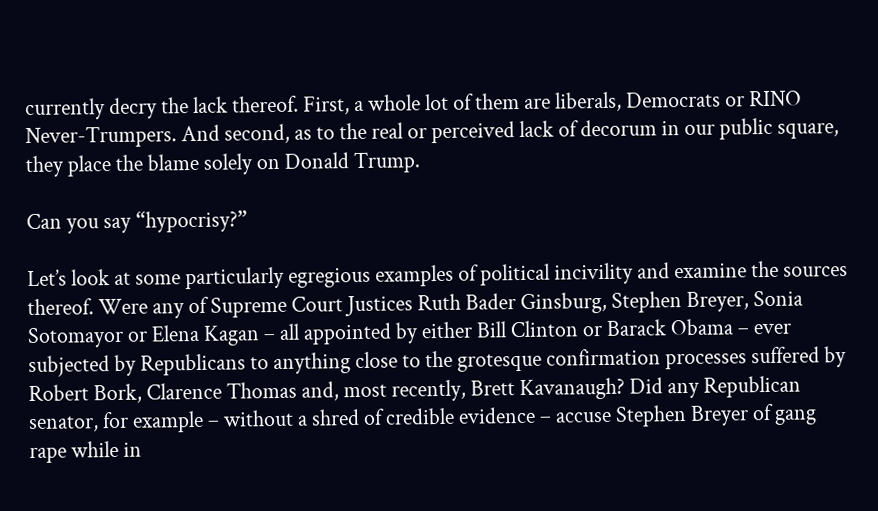currently decry the lack thereof. First, a whole lot of them are liberals, Democrats or RINO Never-Trumpers. And second, as to the real or perceived lack of decorum in our public square, they place the blame solely on Donald Trump.

Can you say “hypocrisy?”

Let’s look at some particularly egregious examples of political incivility and examine the sources thereof. Were any of Supreme Court Justices Ruth Bader Ginsburg, Stephen Breyer, Sonia Sotomayor or Elena Kagan – all appointed by either Bill Clinton or Barack Obama – ever subjected by Republicans to anything close to the grotesque confirmation processes suffered by Robert Bork, Clarence Thomas and, most recently, Brett Kavanaugh? Did any Republican senator, for example – without a shred of credible evidence – accuse Stephen Breyer of gang rape while in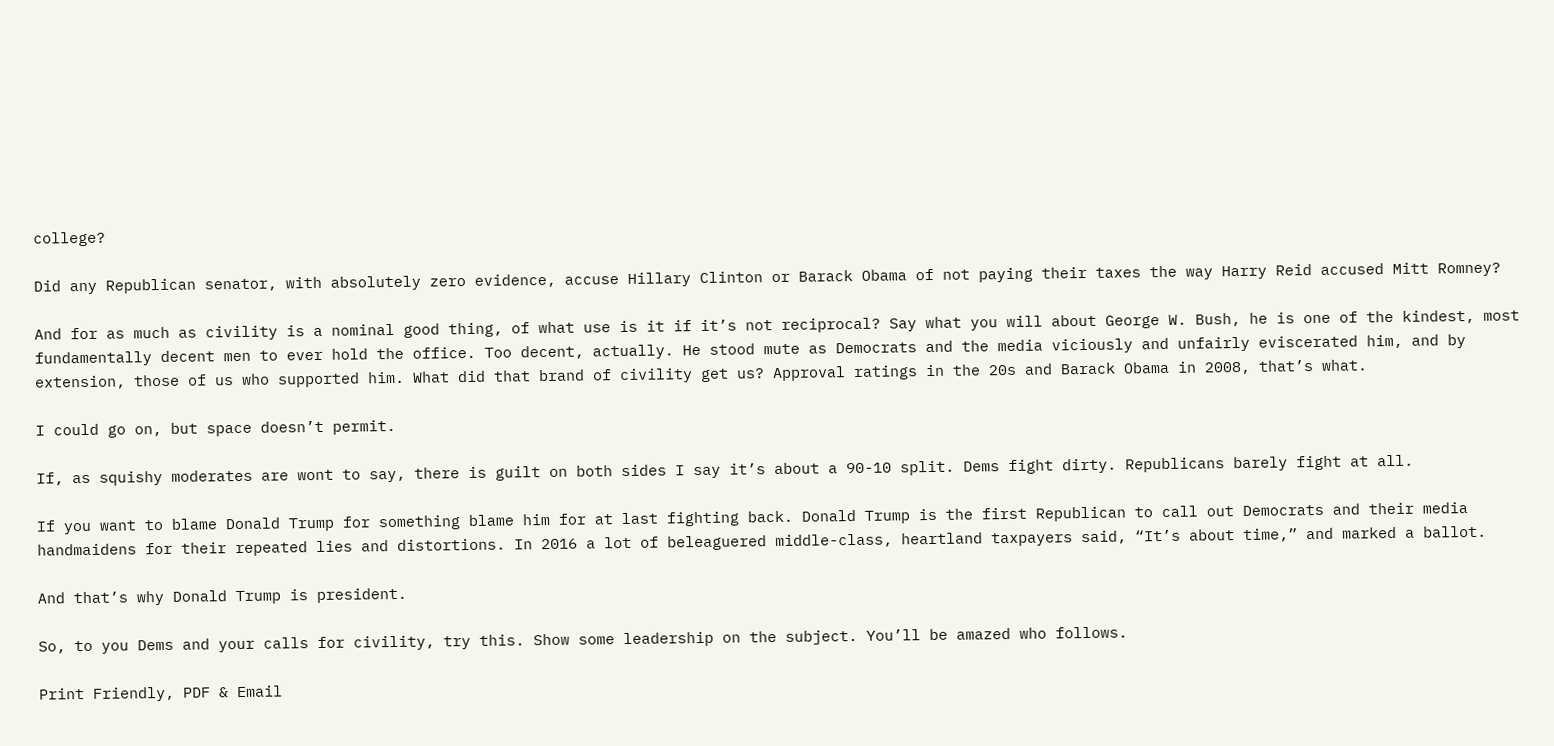college?

Did any Republican senator, with absolutely zero evidence, accuse Hillary Clinton or Barack Obama of not paying their taxes the way Harry Reid accused Mitt Romney?

And for as much as civility is a nominal good thing, of what use is it if it’s not reciprocal? Say what you will about George W. Bush, he is one of the kindest, most fundamentally decent men to ever hold the office. Too decent, actually. He stood mute as Democrats and the media viciously and unfairly eviscerated him, and by extension, those of us who supported him. What did that brand of civility get us? Approval ratings in the 20s and Barack Obama in 2008, that’s what.

I could go on, but space doesn’t permit.

If, as squishy moderates are wont to say, there is guilt on both sides I say it’s about a 90-10 split. Dems fight dirty. Republicans barely fight at all.

If you want to blame Donald Trump for something blame him for at last fighting back. Donald Trump is the first Republican to call out Democrats and their media handmaidens for their repeated lies and distortions. In 2016 a lot of beleaguered middle-class, heartland taxpayers said, “It’s about time,” and marked a ballot.

And that’s why Donald Trump is president.

So, to you Dems and your calls for civility, try this. Show some leadership on the subject. You’ll be amazed who follows.

Print Friendly, PDF & Email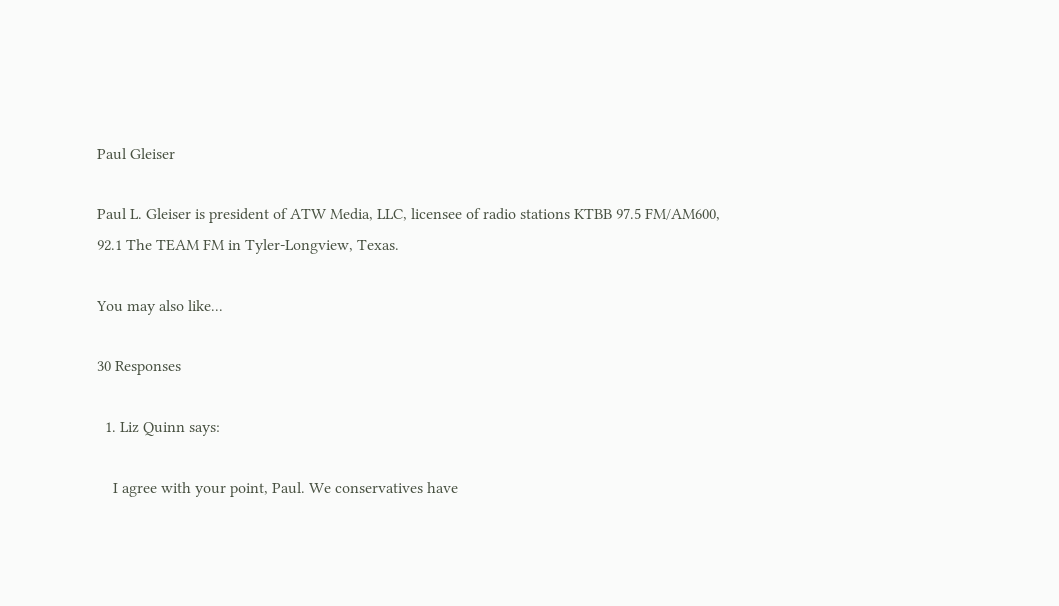Paul Gleiser

Paul L. Gleiser is president of ATW Media, LLC, licensee of radio stations KTBB 97.5 FM/AM600, 92.1 The TEAM FM in Tyler-Longview, Texas.

You may also like...

30 Responses

  1. Liz Quinn says:

    I agree with your point, Paul. We conservatives have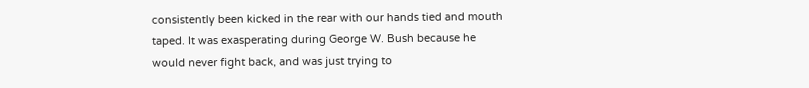consistently been kicked in the rear with our hands tied and mouth taped. It was exasperating during George W. Bush because he would never fight back, and was just trying to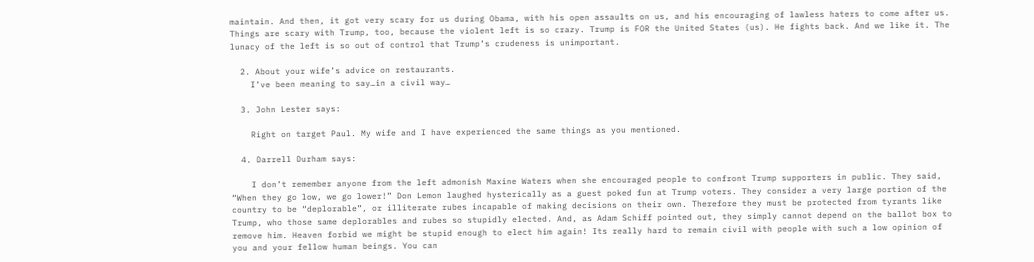maintain. And then, it got very scary for us during Obama, with his open assaults on us, and his encouraging of lawless haters to come after us. Things are scary with Trump, too, because the violent left is so crazy. Trump is FOR the United States (us). He fights back. And we like it. The lunacy of the left is so out of control that Trump’s crudeness is unimportant.

  2. About your wife’s advice on restaurants.
    I’ve been meaning to say…in a civil way…

  3. John Lester says:

    Right on target Paul. My wife and I have experienced the same things as you mentioned.

  4. Darrell Durham says:

    I don’t remember anyone from the left admonish Maxine Waters when she encouraged people to confront Trump supporters in public. They said, “When they go low, we go lower!” Don Lemon laughed hysterically as a guest poked fun at Trump voters. They consider a very large portion of the country to be “deplorable”, or illiterate rubes incapable of making decisions on their own. Therefore they must be protected from tyrants like Trump, who those same deplorables and rubes so stupidly elected. And, as Adam Schiff pointed out, they simply cannot depend on the ballot box to remove him. Heaven forbid we might be stupid enough to elect him again! Its really hard to remain civil with people with such a low opinion of you and your fellow human beings. You can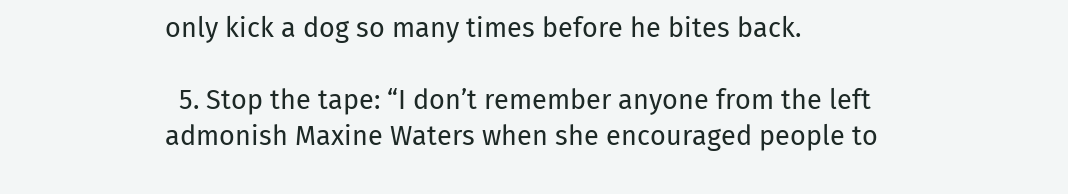only kick a dog so many times before he bites back.

  5. Stop the tape: “I don’t remember anyone from the left admonish Maxine Waters when she encouraged people to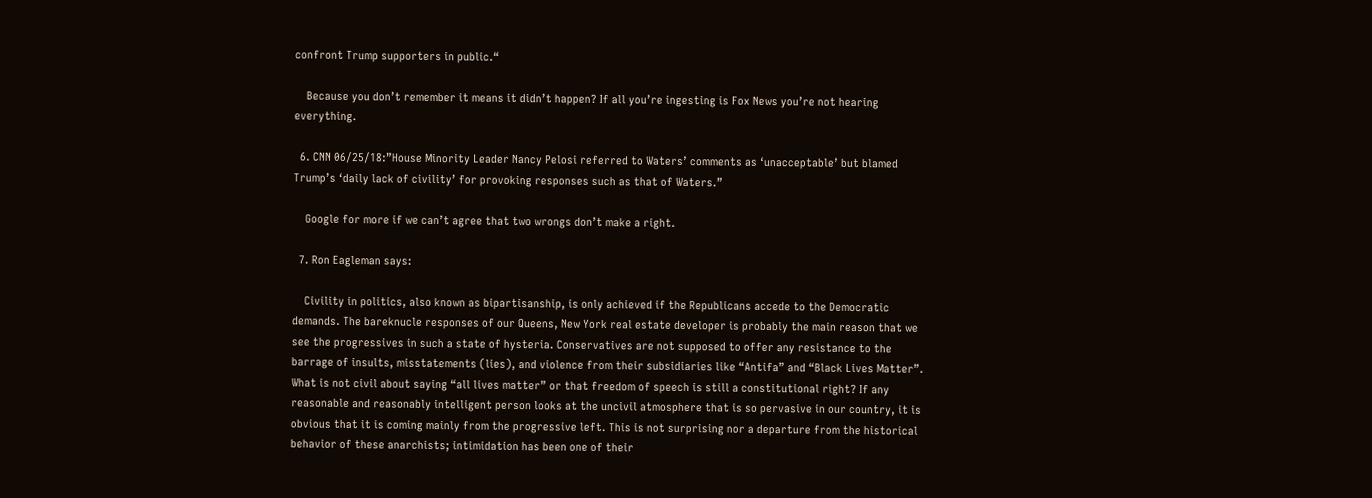confront Trump supporters in public.“

    Because you don’t remember it means it didn’t happen? If all you’re ingesting is Fox News you’re not hearing everything.

  6. CNN 06/25/18:”House Minority Leader Nancy Pelosi referred to Waters’ comments as ‘unacceptable’ but blamed Trump’s ‘daily lack of civility’ for provoking responses such as that of Waters.”

    Google for more if we can’t agree that two wrongs don’t make a right.

  7. Ron Eagleman says:

    Civility in politics, also known as bipartisanship, is only achieved if the Republicans accede to the Democratic demands. The bareknucle responses of our Queens, New York real estate developer is probably the main reason that we see the progressives in such a state of hysteria. Conservatives are not supposed to offer any resistance to the barrage of insults, misstatements (lies), and violence from their subsidiaries like “Antifa” and “Black Lives Matter”. What is not civil about saying “all lives matter” or that freedom of speech is still a constitutional right? If any reasonable and reasonably intelligent person looks at the uncivil atmosphere that is so pervasive in our country, it is obvious that it is coming mainly from the progressive left. This is not surprising nor a departure from the historical behavior of these anarchists; intimidation has been one of their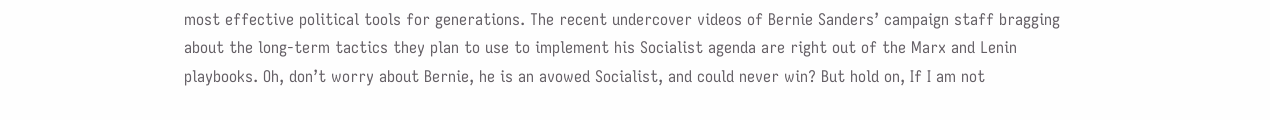most effective political tools for generations. The recent undercover videos of Bernie Sanders’ campaign staff bragging about the long-term tactics they plan to use to implement his Socialist agenda are right out of the Marx and Lenin playbooks. Oh, don’t worry about Bernie, he is an avowed Socialist, and could never win? But hold on, If I am not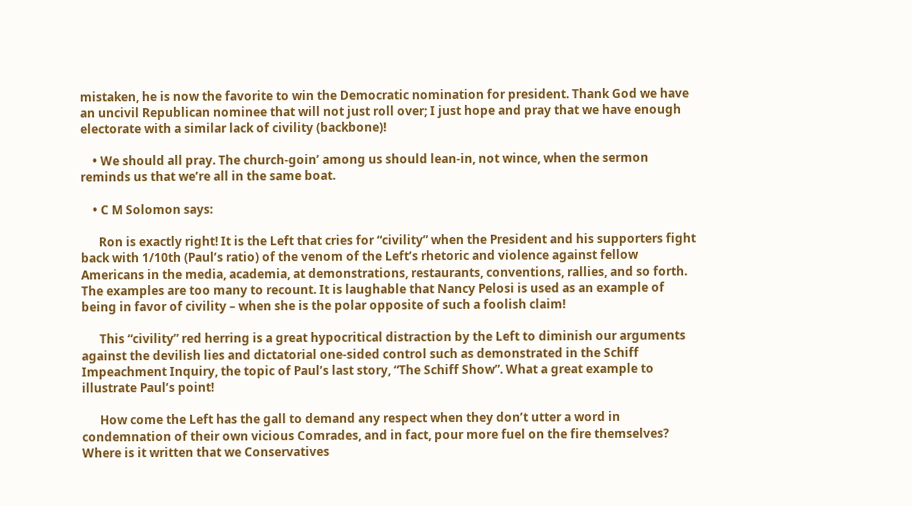mistaken, he is now the favorite to win the Democratic nomination for president. Thank God we have an uncivil Republican nominee that will not just roll over; I just hope and pray that we have enough electorate with a similar lack of civility (backbone)!

    • We should all pray. The church-goin’ among us should lean-in, not wince, when the sermon reminds us that we’re all in the same boat.

    • C M Solomon says:

      Ron is exactly right! It is the Left that cries for “civility” when the President and his supporters fight back with 1/10th (Paul’s ratio) of the venom of the Left’s rhetoric and violence against fellow Americans in the media, academia, at demonstrations, restaurants, conventions, rallies, and so forth. The examples are too many to recount. It is laughable that Nancy Pelosi is used as an example of being in favor of civility – when she is the polar opposite of such a foolish claim!

      This “civility” red herring is a great hypocritical distraction by the Left to diminish our arguments against the devilish lies and dictatorial one-sided control such as demonstrated in the Schiff Impeachment Inquiry, the topic of Paul’s last story, “The Schiff Show”. What a great example to illustrate Paul’s point!

      How come the Left has the gall to demand any respect when they don’t utter a word in condemnation of their own vicious Comrades, and in fact, pour more fuel on the fire themselves? Where is it written that we Conservatives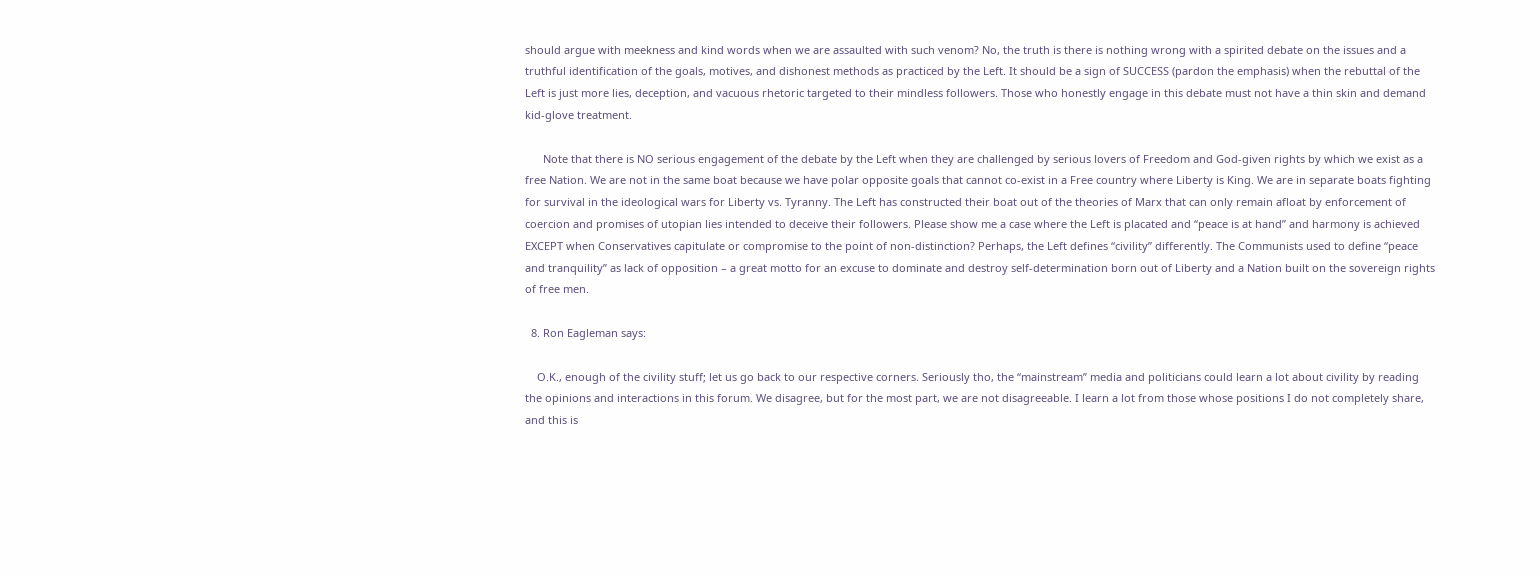should argue with meekness and kind words when we are assaulted with such venom? No, the truth is there is nothing wrong with a spirited debate on the issues and a truthful identification of the goals, motives, and dishonest methods as practiced by the Left. It should be a sign of SUCCESS (pardon the emphasis) when the rebuttal of the Left is just more lies, deception, and vacuous rhetoric targeted to their mindless followers. Those who honestly engage in this debate must not have a thin skin and demand kid-glove treatment.

      Note that there is NO serious engagement of the debate by the Left when they are challenged by serious lovers of Freedom and God-given rights by which we exist as a free Nation. We are not in the same boat because we have polar opposite goals that cannot co-exist in a Free country where Liberty is King. We are in separate boats fighting for survival in the ideological wars for Liberty vs. Tyranny. The Left has constructed their boat out of the theories of Marx that can only remain afloat by enforcement of coercion and promises of utopian lies intended to deceive their followers. Please show me a case where the Left is placated and “peace is at hand” and harmony is achieved EXCEPT when Conservatives capitulate or compromise to the point of non-distinction? Perhaps, the Left defines “civility” differently. The Communists used to define “peace and tranquility” as lack of opposition – a great motto for an excuse to dominate and destroy self-determination born out of Liberty and a Nation built on the sovereign rights of free men.

  8. Ron Eagleman says:

    O.K., enough of the civility stuff; let us go back to our respective corners. Seriously tho, the “mainstream” media and politicians could learn a lot about civility by reading the opinions and interactions in this forum. We disagree, but for the most part, we are not disagreeable. I learn a lot from those whose positions I do not completely share, and this is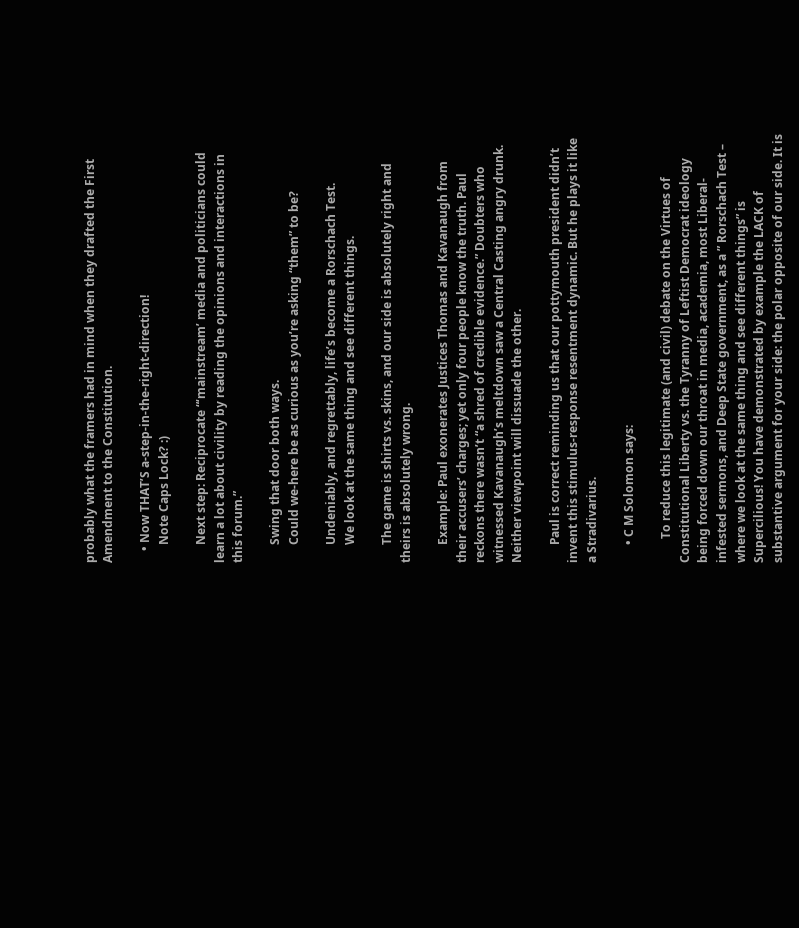probably what the framers had in mind when they drafted the First Amendment to the Constitution.

    • Now THAT’S a-step-in-the-right-direction!
      Note Caps Lock? :)

      Next step: Reciprocate “‘mainstream’ media and politicians could learn a lot about civility by reading the opinions and interactions in this forum.”

      Swing that door both ways.
      Could we-here be as curious as you’re asking “them” to be?

      Undeniably, and regrettably, life’s become a Rorschach Test.
      We look at the same thing and see different things.

      The game is shirts vs. skins, and our side is absolutely right and theirs is absolutely wrong.

      Example: Paul exonerates Justices Thomas and Kavanaugh from their accusers’ charges; yet only four people know the truth. Paul reckons there wasn’t “a shred of credible evidence.” Doubters who witnessed Kavanaugh’s meltdown saw a Central Casting angry drunk. Neither viewpoint will dissuade the other.

      Paul is correct reminding us that our pottymouth president didn’t invent this stimulus-response resentment dynamic. But he plays it like a Stradivarius.

      • C M Solomon says:

        To reduce this legitimate (and civil) debate on the Virtues of Constitutional Liberty vs. the Tyranny of Leftist Democrat ideology being forced down our throat in media, academia, most Liberal-infested sermons, and Deep State government, as a ” Rorschach Test – where we look at the same thing and see different things” is Supercilious! You have demonstrated by example the LACK of substantive argument for your side: the polar opposite of our side. It is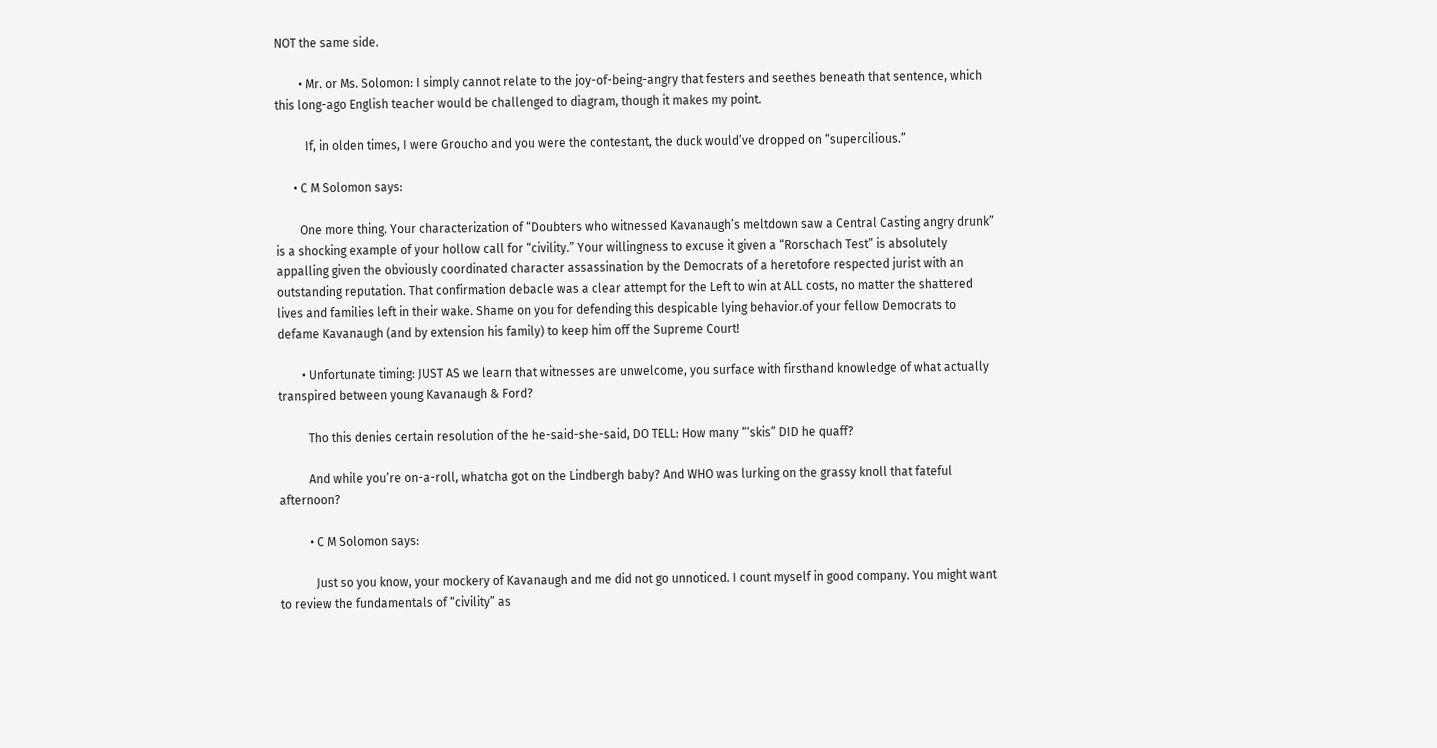NOT the same side.

        • Mr. or Ms. Solomon: I simply cannot relate to the joy-of-being-angry that festers and seethes beneath that sentence, which this long-ago English teacher would be challenged to diagram, though it makes my point.

          If, in olden times, I were Groucho and you were the contestant, the duck would’ve dropped on “supercilious.”

      • C M Solomon says:

        One more thing. Your characterization of “Doubters who witnessed Kavanaugh’s meltdown saw a Central Casting angry drunk” is a shocking example of your hollow call for “civility.” Your willingness to excuse it given a “Rorschach Test” is absolutely appalling given the obviously coordinated character assassination by the Democrats of a heretofore respected jurist with an outstanding reputation. That confirmation debacle was a clear attempt for the Left to win at ALL costs, no matter the shattered lives and families left in their wake. Shame on you for defending this despicable lying behavior.of your fellow Democrats to defame Kavanaugh (and by extension his family) to keep him off the Supreme Court!

        • Unfortunate timing: JUST AS we learn that witnesses are unwelcome, you surface with firsthand knowledge of what actually transpired between young Kavanaugh & Ford?

          Tho this denies certain resolution of the he-said-she-said, DO TELL: How many “‘skis” DID he quaff?

          And while you’re on-a-roll, whatcha got on the Lindbergh baby? And WHO was lurking on the grassy knoll that fateful afternoon?

          • C M Solomon says:

            Just so you know, your mockery of Kavanaugh and me did not go unnoticed. I count myself in good company. You might want to review the fundamentals of “civility” as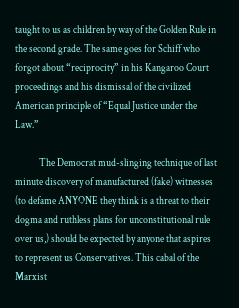taught to us as children by way of the Golden Rule in the second grade. The same goes for Schiff who forgot about “reciprocity” in his Kangaroo Court proceedings and his dismissal of the civilized American principle of “Equal Justice under the Law.”

            The Democrat mud-slinging technique of last minute discovery of manufactured (fake) witnesses (to defame ANYONE they think is a threat to their dogma and ruthless plans for unconstitutional rule over us,) should be expected by anyone that aspires to represent us Conservatives. This cabal of the Marxist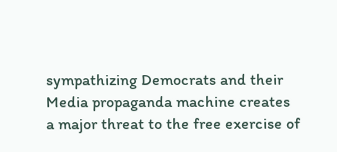sympathizing Democrats and their Media propaganda machine creates a major threat to the free exercise of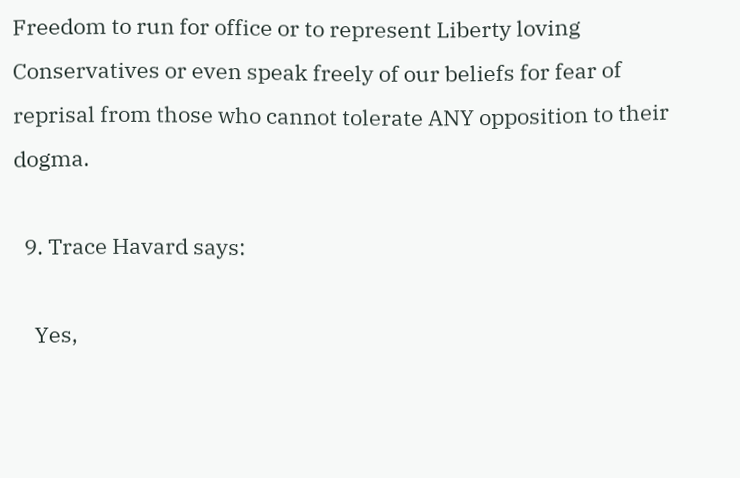Freedom to run for office or to represent Liberty loving Conservatives or even speak freely of our beliefs for fear of reprisal from those who cannot tolerate ANY opposition to their dogma.

  9. Trace Havard says:

    Yes,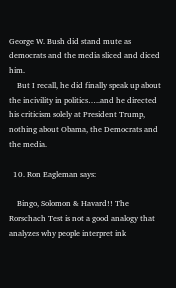George W. Bush did stand mute as democrats and the media sliced and diced him.
    But I recall, he did finally speak up about the incivility in politics…..and he directed his criticism solely at President Trump, nothing about Obama, the Democrats and the media.

  10. Ron Eagleman says:

    Bingo, Solomon & Havard!! The Rorschach Test is not a good analogy that analyzes why people interpret ink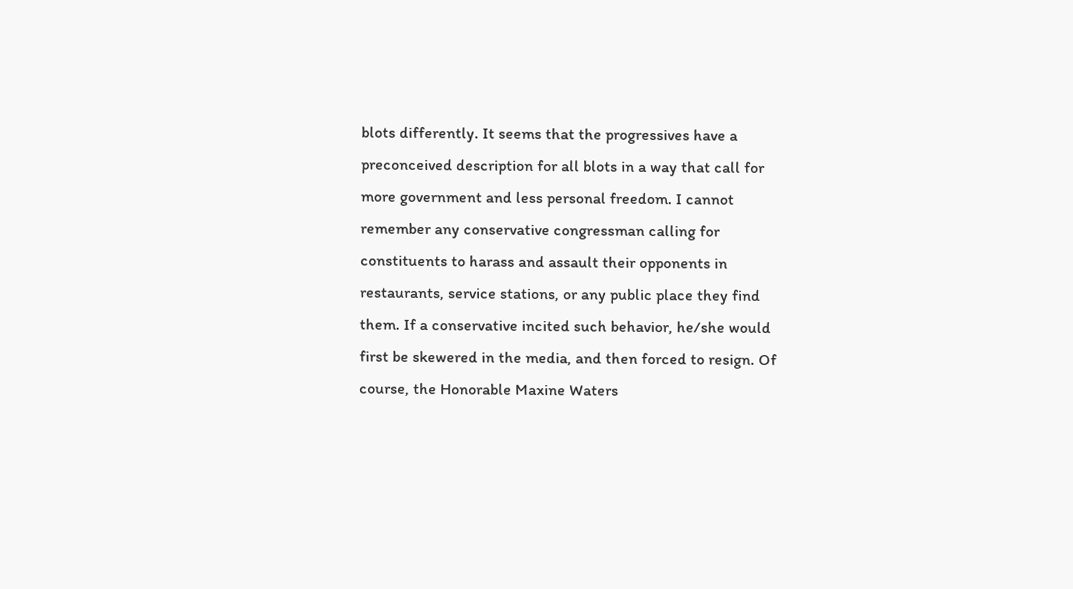blots differently. It seems that the progressives have a preconceived description for all blots in a way that call for more government and less personal freedom. I cannot remember any conservative congressman calling for constituents to harass and assault their opponents in restaurants, service stations, or any public place they find them. If a conservative incited such behavior, he/she would first be skewered in the media, and then forced to resign. Of course, the Honorable Maxine Waters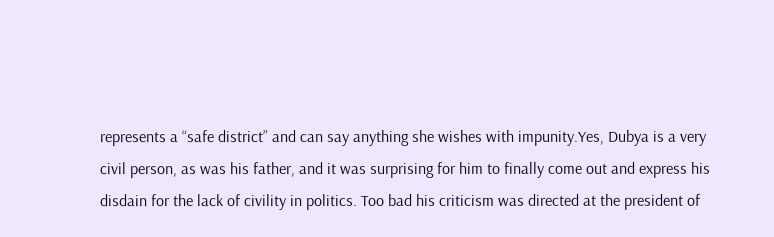represents a “safe district” and can say anything she wishes with impunity.Yes, Dubya is a very civil person, as was his father, and it was surprising for him to finally come out and express his disdain for the lack of civility in politics. Too bad his criticism was directed at the president of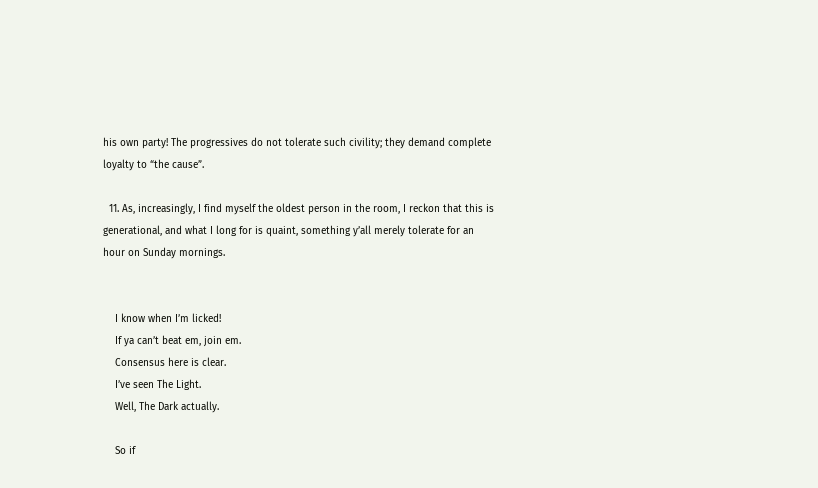his own party! The progressives do not tolerate such civility; they demand complete loyalty to “the cause”.

  11. As, increasingly, I find myself the oldest person in the room, I reckon that this is generational, and what I long for is quaint, something y’all merely tolerate for an hour on Sunday mornings.


    I know when I’m licked!
    If ya can’t beat em, join em.
    Consensus here is clear.
    I’ve seen The Light.
    Well, The Dark actually.

    So if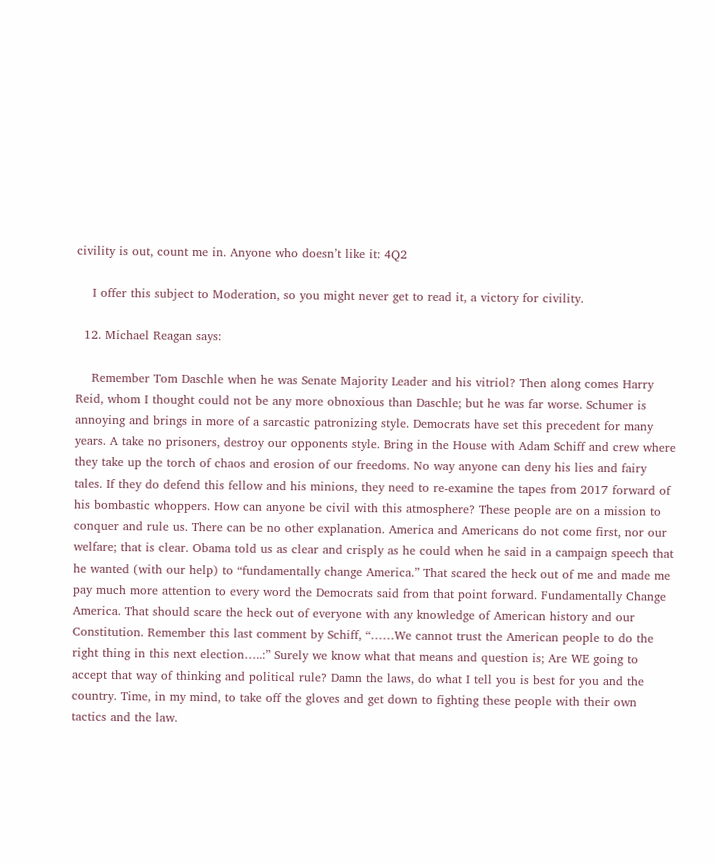civility is out, count me in. Anyone who doesn’t like it: 4Q2

    I offer this subject to Moderation, so you might never get to read it, a victory for civility.

  12. Michael Reagan says:

    Remember Tom Daschle when he was Senate Majority Leader and his vitriol? Then along comes Harry Reid, whom I thought could not be any more obnoxious than Daschle; but he was far worse. Schumer is annoying and brings in more of a sarcastic patronizing style. Democrats have set this precedent for many years. A take no prisoners, destroy our opponents style. Bring in the House with Adam Schiff and crew where they take up the torch of chaos and erosion of our freedoms. No way anyone can deny his lies and fairy tales. If they do defend this fellow and his minions, they need to re-examine the tapes from 2017 forward of his bombastic whoppers. How can anyone be civil with this atmosphere? These people are on a mission to conquer and rule us. There can be no other explanation. America and Americans do not come first, nor our welfare; that is clear. Obama told us as clear and crisply as he could when he said in a campaign speech that he wanted (with our help) to “fundamentally change America.” That scared the heck out of me and made me pay much more attention to every word the Democrats said from that point forward. Fundamentally Change America. That should scare the heck out of everyone with any knowledge of American history and our Constitution. Remember this last comment by Schiff, “……We cannot trust the American people to do the right thing in this next election…..:” Surely we know what that means and question is; Are WE going to accept that way of thinking and political rule? Damn the laws, do what I tell you is best for you and the country. Time, in my mind, to take off the gloves and get down to fighting these people with their own tactics and the law.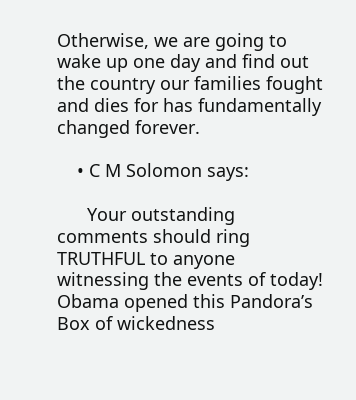Otherwise, we are going to wake up one day and find out the country our families fought and dies for has fundamentally changed forever.

    • C M Solomon says:

      Your outstanding comments should ring TRUTHFUL to anyone witnessing the events of today! Obama opened this Pandora’s Box of wickedness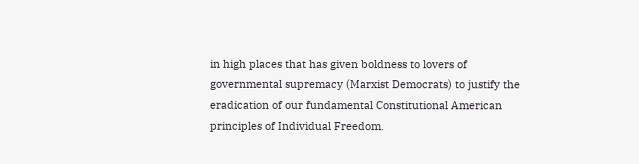in high places that has given boldness to lovers of governmental supremacy (Marxist Democrats) to justify the eradication of our fundamental Constitutional American principles of Individual Freedom.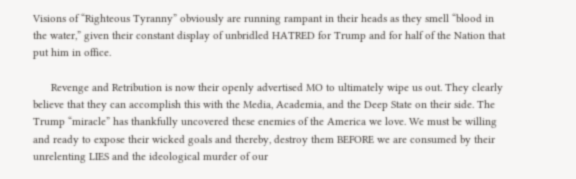Visions of “Righteous Tyranny” obviously are running rampant in their heads as they smell “blood in the water,” given their constant display of unbridled HATRED for Trump and for half of the Nation that put him in office.

      Revenge and Retribution is now their openly advertised MO to ultimately wipe us out. They clearly believe that they can accomplish this with the Media, Academia, and the Deep State on their side. The Trump “miracle” has thankfully uncovered these enemies of the America we love. We must be willing and ready to expose their wicked goals and thereby, destroy them BEFORE we are consumed by their unrelenting LIES and the ideological murder of our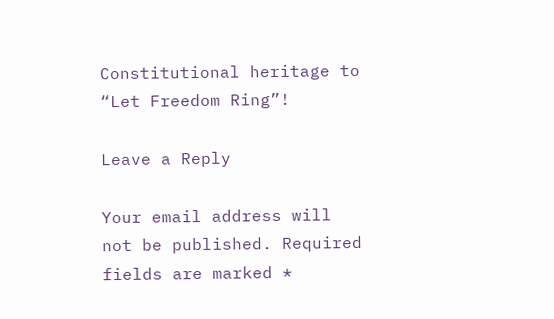Constitutional heritage to “Let Freedom Ring”!

Leave a Reply

Your email address will not be published. Required fields are marked *